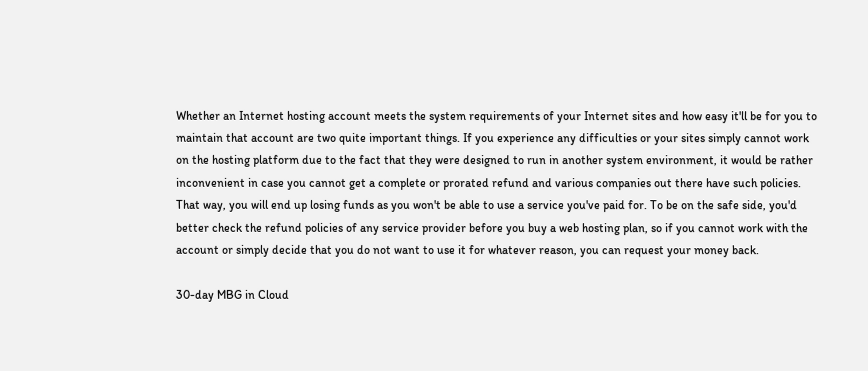Whether an Internet hosting account meets the system requirements of your Internet sites and how easy it'll be for you to maintain that account are two quite important things. If you experience any difficulties or your sites simply cannot work on the hosting platform due to the fact that they were designed to run in another system environment, it would be rather inconvenient in case you cannot get a complete or prorated refund and various companies out there have such policies. That way, you will end up losing funds as you won't be able to use a service you've paid for. To be on the safe side, you'd better check the refund policies of any service provider before you buy a web hosting plan, so if you cannot work with the account or simply decide that you do not want to use it for whatever reason, you can request your money back.

30-day MBG in Cloud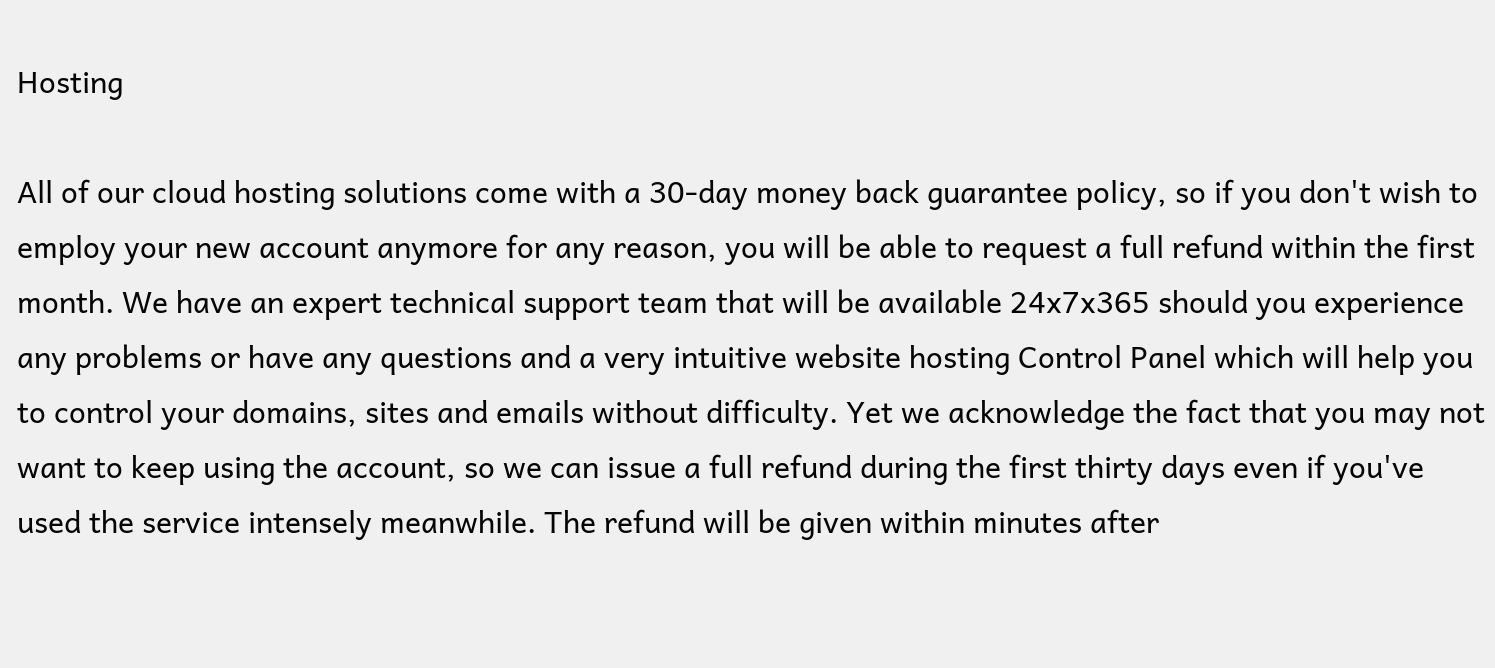Hosting

All of our cloud hosting solutions come with a 30-day money back guarantee policy, so if you don't wish to employ your new account anymore for any reason, you will be able to request a full refund within the first month. We have an expert technical support team that will be available 24x7x365 should you experience any problems or have any questions and a very intuitive website hosting Control Panel which will help you to control your domains, sites and emails without difficulty. Yet we acknowledge the fact that you may not want to keep using the account, so we can issue a full refund during the first thirty days even if you've used the service intensely meanwhile. The refund will be given within minutes after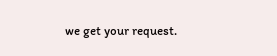we get your request.